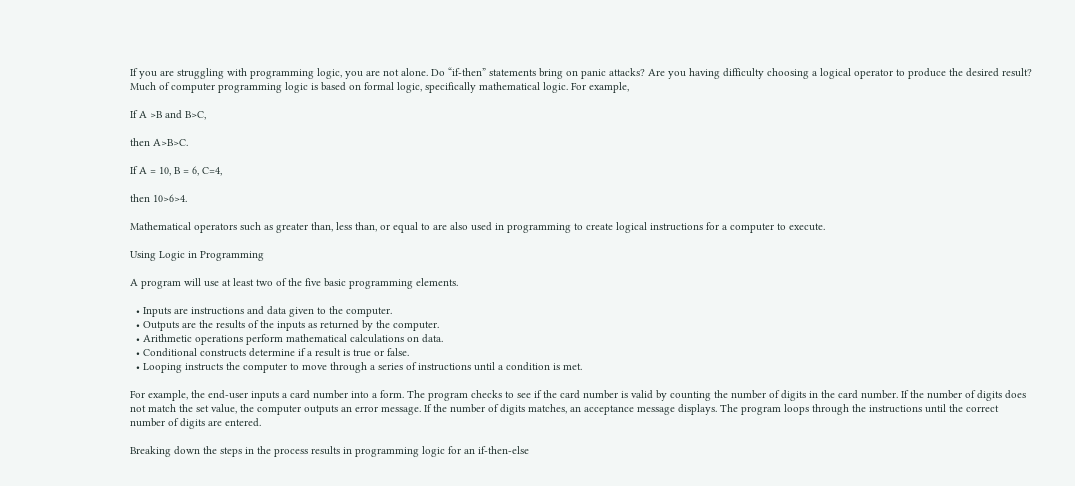If you are struggling with programming logic, you are not alone. Do “if-then” statements bring on panic attacks? Are you having difficulty choosing a logical operator to produce the desired result? Much of computer programming logic is based on formal logic, specifically mathematical logic. For example,

If A >B and B>C,

then A>B>C.

If A = 10, B = 6, C=4,

then 10>6>4.

Mathematical operators such as greater than, less than, or equal to are also used in programming to create logical instructions for a computer to execute.

Using Logic in Programming

A program will use at least two of the five basic programming elements.

  • Inputs are instructions and data given to the computer.
  • Outputs are the results of the inputs as returned by the computer.
  • Arithmetic operations perform mathematical calculations on data.
  • Conditional constructs determine if a result is true or false.
  • Looping instructs the computer to move through a series of instructions until a condition is met.

For example, the end-user inputs a card number into a form. The program checks to see if the card number is valid by counting the number of digits in the card number. If the number of digits does not match the set value, the computer outputs an error message. If the number of digits matches, an acceptance message displays. The program loops through the instructions until the correct number of digits are entered.

Breaking down the steps in the process results in programming logic for an if-then-else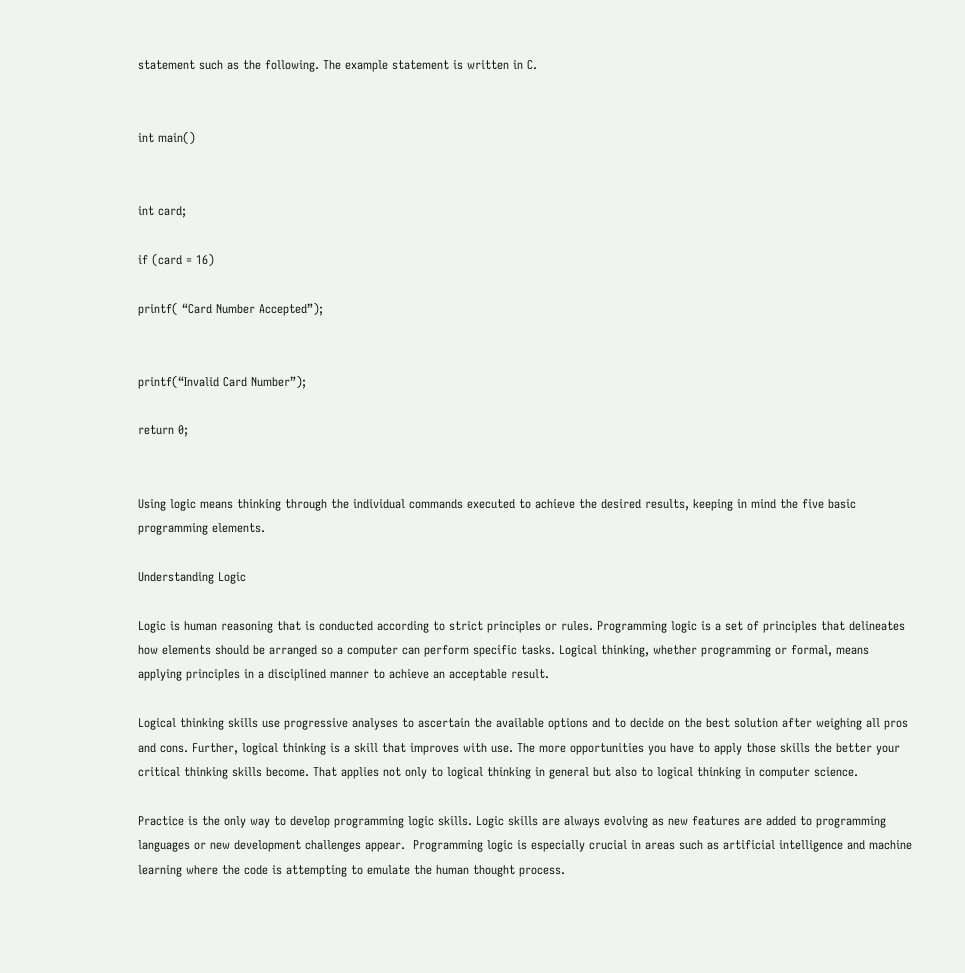statement such as the following. The example statement is written in C.


int main()


int card;

if (card = 16)

printf( “Card Number Accepted”);


printf(“Invalid Card Number”);

return 0;


Using logic means thinking through the individual commands executed to achieve the desired results, keeping in mind the five basic programming elements.

Understanding Logic

Logic is human reasoning that is conducted according to strict principles or rules. Programming logic is a set of principles that delineates how elements should be arranged so a computer can perform specific tasks. Logical thinking, whether programming or formal, means applying principles in a disciplined manner to achieve an acceptable result.

Logical thinking skills use progressive analyses to ascertain the available options and to decide on the best solution after weighing all pros and cons. Further, logical thinking is a skill that improves with use. The more opportunities you have to apply those skills the better your critical thinking skills become. That applies not only to logical thinking in general but also to logical thinking in computer science.

Practice is the only way to develop programming logic skills. Logic skills are always evolving as new features are added to programming languages or new development challenges appear.  Programming logic is especially crucial in areas such as artificial intelligence and machine learning where the code is attempting to emulate the human thought process.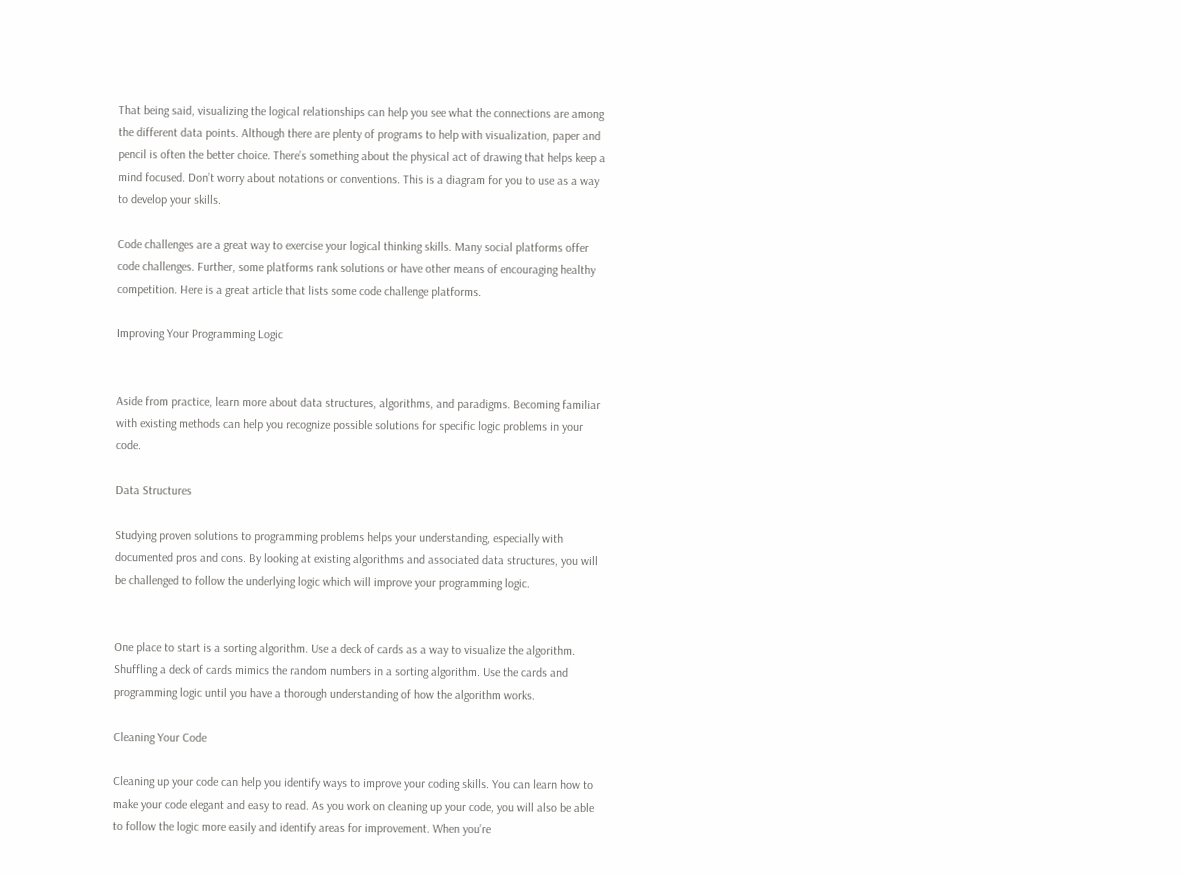That being said, visualizing the logical relationships can help you see what the connections are among the different data points. Although there are plenty of programs to help with visualization, paper and pencil is often the better choice. There’s something about the physical act of drawing that helps keep a mind focused. Don’t worry about notations or conventions. This is a diagram for you to use as a way to develop your skills.

Code challenges are a great way to exercise your logical thinking skills. Many social platforms offer code challenges. Further, some platforms rank solutions or have other means of encouraging healthy competition. Here is a great article that lists some code challenge platforms.

Improving Your Programming Logic


Aside from practice, learn more about data structures, algorithms, and paradigms. Becoming familiar with existing methods can help you recognize possible solutions for specific logic problems in your code.

Data Structures

Studying proven solutions to programming problems helps your understanding, especially with documented pros and cons. By looking at existing algorithms and associated data structures, you will be challenged to follow the underlying logic which will improve your programming logic.


One place to start is a sorting algorithm. Use a deck of cards as a way to visualize the algorithm. Shuffling a deck of cards mimics the random numbers in a sorting algorithm. Use the cards and programming logic until you have a thorough understanding of how the algorithm works.

Cleaning Your Code

Cleaning up your code can help you identify ways to improve your coding skills. You can learn how to make your code elegant and easy to read. As you work on cleaning up your code, you will also be able to follow the logic more easily and identify areas for improvement. When you’re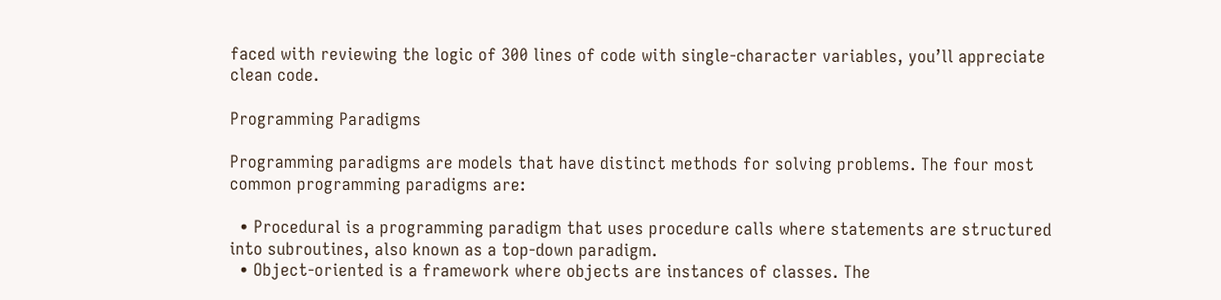faced with reviewing the logic of 300 lines of code with single-character variables, you’ll appreciate clean code.

Programming Paradigms

Programming paradigms are models that have distinct methods for solving problems. The four most common programming paradigms are:

  • Procedural is a programming paradigm that uses procedure calls where statements are structured into subroutines, also known as a top-down paradigm.
  • Object-oriented is a framework where objects are instances of classes. The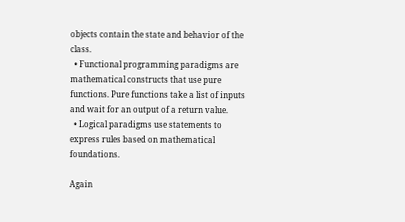objects contain the state and behavior of the class.
  • Functional programming paradigms are mathematical constructs that use pure functions. Pure functions take a list of inputs and wait for an output of a return value.
  • Logical paradigms use statements to express rules based on mathematical foundations.

Again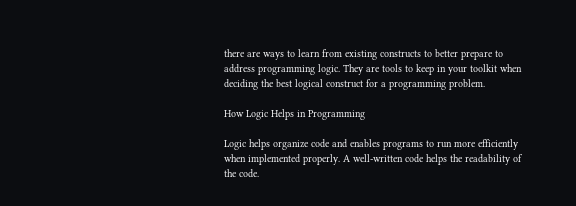there are ways to learn from existing constructs to better prepare to address programming logic. They are tools to keep in your toolkit when deciding the best logical construct for a programming problem.

How Logic Helps in Programming

Logic helps organize code and enables programs to run more efficiently when implemented properly. A well-written code helps the readability of the code.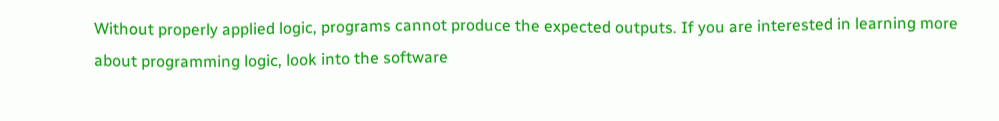Without properly applied logic, programs cannot produce the expected outputs. If you are interested in learning more about programming logic, look into the software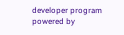developer program powered by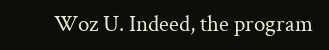Woz U. Indeed, the program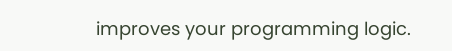improves your programming logic.